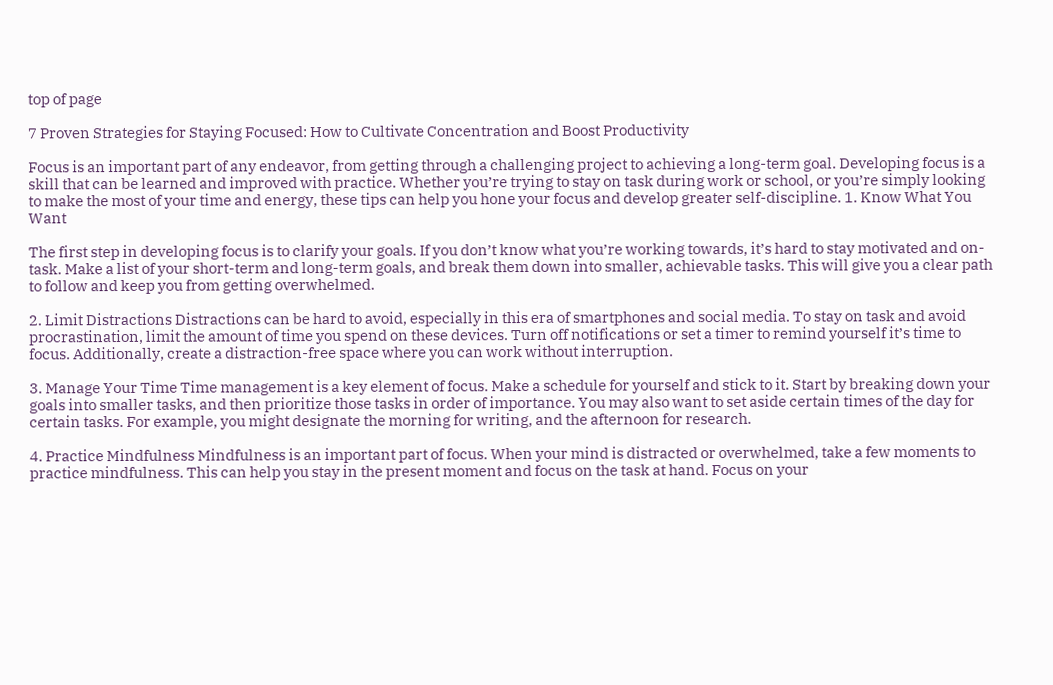top of page

7 Proven Strategies for Staying Focused: How to Cultivate Concentration and Boost Productivity

Focus is an important part of any endeavor, from getting through a challenging project to achieving a long-term goal. Developing focus is a skill that can be learned and improved with practice. Whether you’re trying to stay on task during work or school, or you’re simply looking to make the most of your time and energy, these tips can help you hone your focus and develop greater self-discipline. 1. Know What You Want

The first step in developing focus is to clarify your goals. If you don’t know what you’re working towards, it’s hard to stay motivated and on-task. Make a list of your short-term and long-term goals, and break them down into smaller, achievable tasks. This will give you a clear path to follow and keep you from getting overwhelmed.

2. Limit Distractions Distractions can be hard to avoid, especially in this era of smartphones and social media. To stay on task and avoid procrastination, limit the amount of time you spend on these devices. Turn off notifications or set a timer to remind yourself it’s time to focus. Additionally, create a distraction-free space where you can work without interruption.

3. Manage Your Time Time management is a key element of focus. Make a schedule for yourself and stick to it. Start by breaking down your goals into smaller tasks, and then prioritize those tasks in order of importance. You may also want to set aside certain times of the day for certain tasks. For example, you might designate the morning for writing, and the afternoon for research.

4. Practice Mindfulness Mindfulness is an important part of focus. When your mind is distracted or overwhelmed, take a few moments to practice mindfulness. This can help you stay in the present moment and focus on the task at hand. Focus on your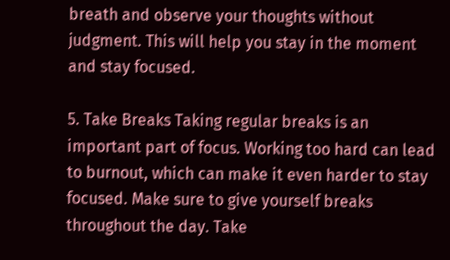breath and observe your thoughts without judgment. This will help you stay in the moment and stay focused.

5. Take Breaks Taking regular breaks is an important part of focus. Working too hard can lead to burnout, which can make it even harder to stay focused. Make sure to give yourself breaks throughout the day. Take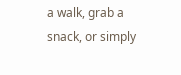a walk, grab a snack, or simply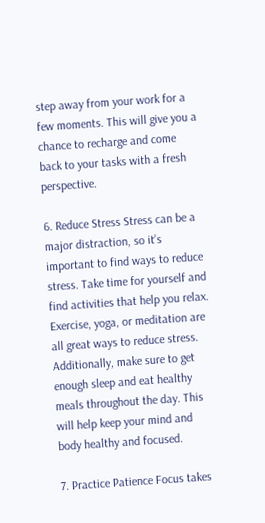step away from your work for a few moments. This will give you a chance to recharge and come back to your tasks with a fresh perspective.

6. Reduce Stress Stress can be a major distraction, so it’s important to find ways to reduce stress. Take time for yourself and find activities that help you relax. Exercise, yoga, or meditation are all great ways to reduce stress. Additionally, make sure to get enough sleep and eat healthy meals throughout the day. This will help keep your mind and body healthy and focused.

7. Practice Patience Focus takes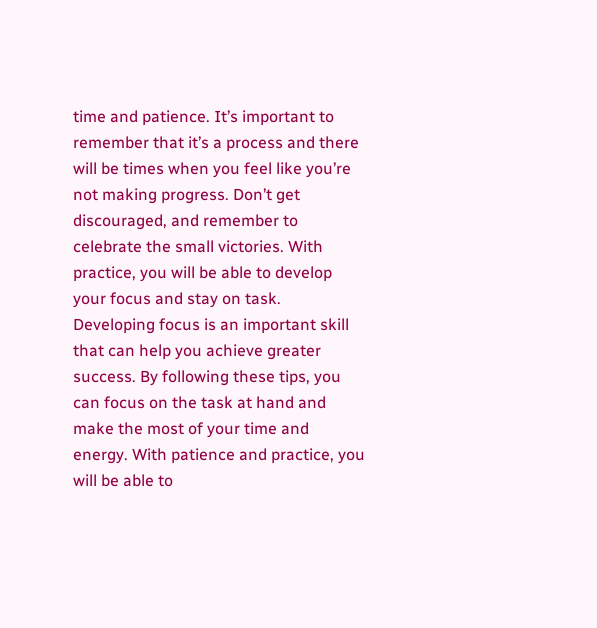time and patience. It’s important to remember that it’s a process and there will be times when you feel like you’re not making progress. Don’t get discouraged, and remember to celebrate the small victories. With practice, you will be able to develop your focus and stay on task. Developing focus is an important skill that can help you achieve greater success. By following these tips, you can focus on the task at hand and make the most of your time and energy. With patience and practice, you will be able to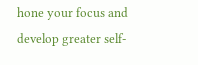hone your focus and develop greater self-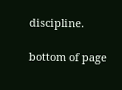discipline.

bottom of page